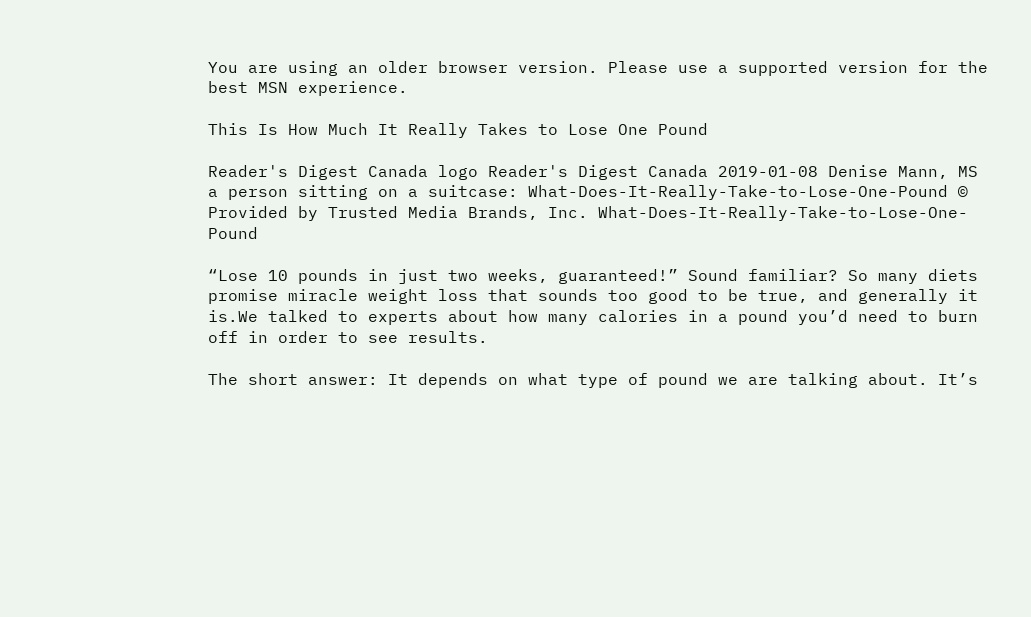You are using an older browser version. Please use a supported version for the best MSN experience.

This Is How Much It Really Takes to Lose One Pound

Reader's Digest Canada logo Reader's Digest Canada 2019-01-08 Denise Mann, MS
a person sitting on a suitcase: What-Does-It-Really-Take-to-Lose-One-Pound © Provided by Trusted Media Brands, Inc. What-Does-It-Really-Take-to-Lose-One-Pound

“Lose 10 pounds in just two weeks, guaranteed!” Sound familiar? So many diets promise miracle weight loss that sounds too good to be true, and generally it is.We talked to experts about how many calories in a pound you’d need to burn off in order to see results.

The short answer: It depends on what type of pound we are talking about. It’s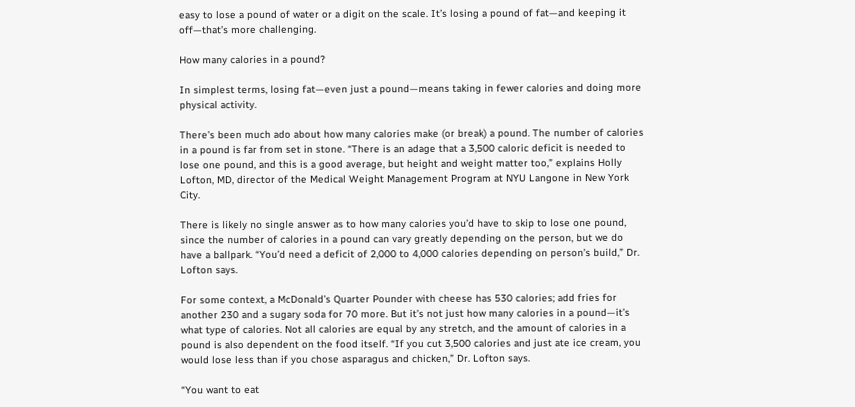easy to lose a pound of water or a digit on the scale. It’s losing a pound of fat—and keeping it off—that’s more challenging.

How many calories in a pound?

In simplest terms, losing fat—even just a pound—means taking in fewer calories and doing more physical activity.

There’s been much ado about how many calories make (or break) a pound. The number of calories in a pound is far from set in stone. “There is an adage that a 3,500 caloric deficit is needed to lose one pound, and this is a good average, but height and weight matter too,” explains Holly Lofton, MD, director of the Medical Weight Management Program at NYU Langone in New York City.

There is likely no single answer as to how many calories you’d have to skip to lose one pound, since the number of calories in a pound can vary greatly depending on the person, but we do have a ballpark. “You’d need a deficit of 2,000 to 4,000 calories depending on person’s build,” Dr. Lofton says.

For some context, a McDonald’s Quarter Pounder with cheese has 530 calories; add fries for another 230 and a sugary soda for 70 more. But it’s not just how many calories in a pound—it’s what type of calories. Not all calories are equal by any stretch, and the amount of calories in a pound is also dependent on the food itself. “If you cut 3,500 calories and just ate ice cream, you would lose less than if you chose asparagus and chicken,” Dr. Lofton says.

“You want to eat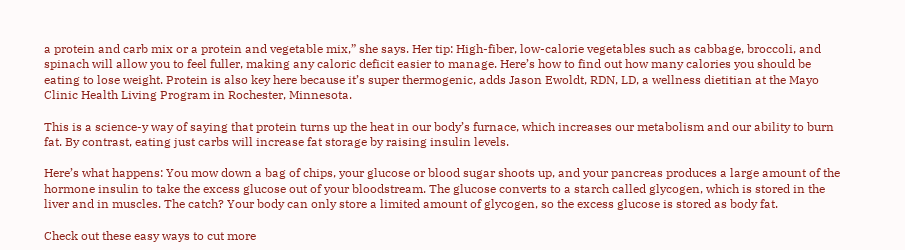a protein and carb mix or a protein and vegetable mix,” she says. Her tip: High-fiber, low-calorie vegetables such as cabbage, broccoli, and spinach will allow you to feel fuller, making any caloric deficit easier to manage. Here’s how to find out how many calories you should be eating to lose weight. Protein is also key here because it’s super thermogenic, adds Jason Ewoldt, RDN, LD, a wellness dietitian at the Mayo Clinic Health Living Program in Rochester, Minnesota.

This is a science-y way of saying that protein turns up the heat in our body’s furnace, which increases our metabolism and our ability to burn fat. By contrast, eating just carbs will increase fat storage by raising insulin levels.

Here’s what happens: You mow down a bag of chips, your glucose or blood sugar shoots up, and your pancreas produces a large amount of the hormone insulin to take the excess glucose out of your bloodstream. The glucose converts to a starch called glycogen, which is stored in the liver and in muscles. The catch? Your body can only store a limited amount of glycogen, so the excess glucose is stored as body fat.

Check out these easy ways to cut more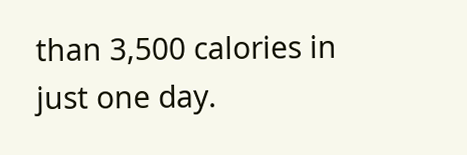than 3,500 calories in just one day.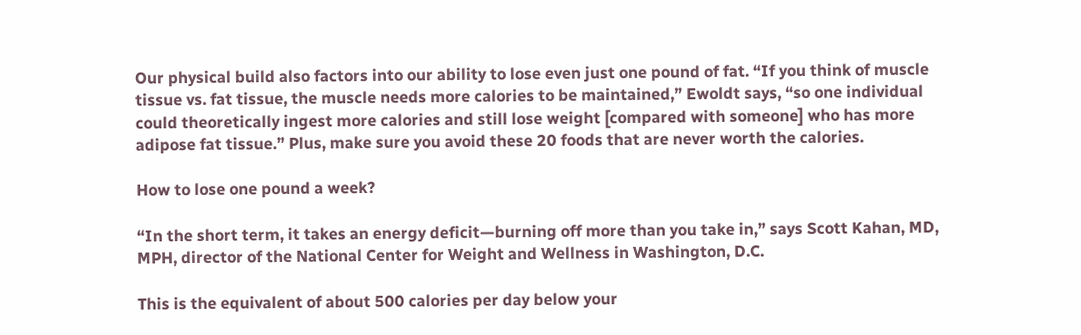Our physical build also factors into our ability to lose even just one pound of fat. “If you think of muscle tissue vs. fat tissue, the muscle needs more calories to be maintained,” Ewoldt says, “so one individual could theoretically ingest more calories and still lose weight [compared with someone] who has more adipose fat tissue.” Plus, make sure you avoid these 20 foods that are never worth the calories.

How to lose one pound a week?

“In the short term, it takes an energy deficit—burning off more than you take in,” says Scott Kahan, MD, MPH, director of the National Center for Weight and Wellness in Washington, D.C.

This is the equivalent of about 500 calories per day below your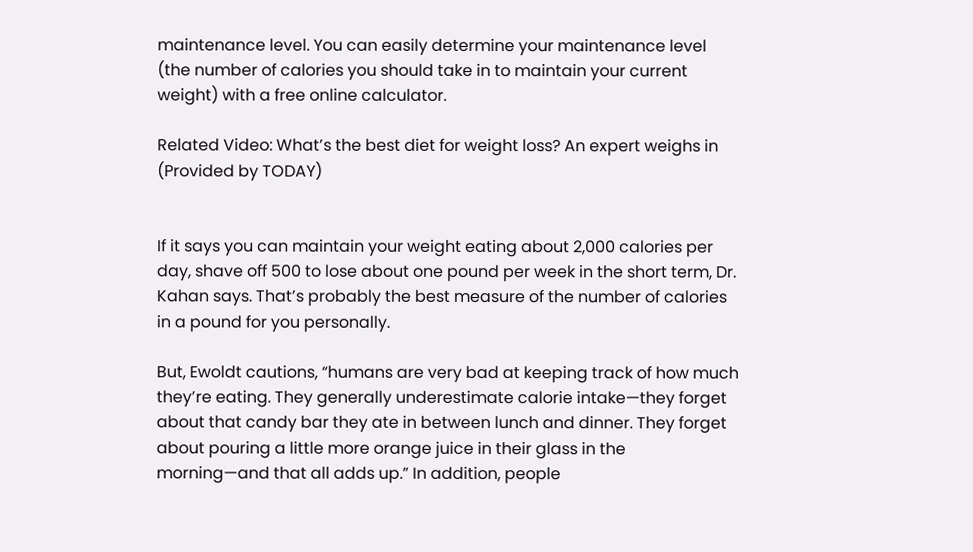maintenance level. You can easily determine your maintenance level (the number of calories you should take in to maintain your current weight) with a free online calculator.

Related Video: What’s the best diet for weight loss? An expert weighs in (Provided by TODAY)


If it says you can maintain your weight eating about 2,000 calories per day, shave off 500 to lose about one pound per week in the short term, Dr. Kahan says. That’s probably the best measure of the number of calories in a pound for you personally.

But, Ewoldt cautions, “humans are very bad at keeping track of how much they’re eating. They generally underestimate calorie intake—they forget about that candy bar they ate in between lunch and dinner. They forget about pouring a little more orange juice in their glass in the morning—and that all adds up.” In addition, people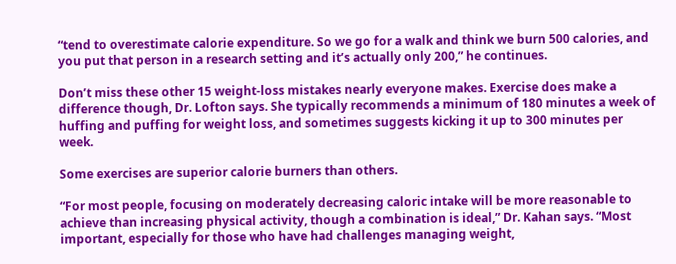“tend to overestimate calorie expenditure. So we go for a walk and think we burn 500 calories, and you put that person in a research setting and it’s actually only 200,” he continues.

Don’t miss these other 15 weight-loss mistakes nearly everyone makes. Exercise does make a difference though, Dr. Lofton says. She typically recommends a minimum of 180 minutes a week of huffing and puffing for weight loss, and sometimes suggests kicking it up to 300 minutes per week.

Some exercises are superior calorie burners than others.

“For most people, focusing on moderately decreasing caloric intake will be more reasonable to achieve than increasing physical activity, though a combination is ideal,” Dr. Kahan says. “Most important, especially for those who have had challenges managing weight,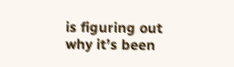is figuring out why it’s been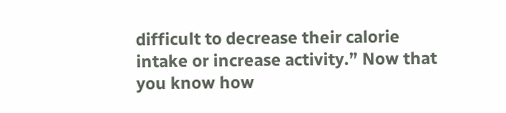difficult to decrease their calorie intake or increase activity.” Now that you know how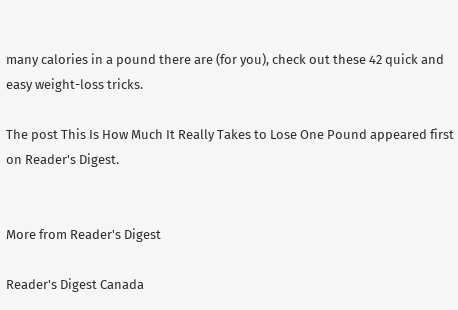many calories in a pound there are (for you), check out these 42 quick and easy weight-loss tricks.

The post This Is How Much It Really Takes to Lose One Pound appeared first on Reader's Digest.


More from Reader's Digest

Reader's Digest Canada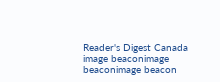Reader's Digest Canada
image beaconimage beaconimage beacon